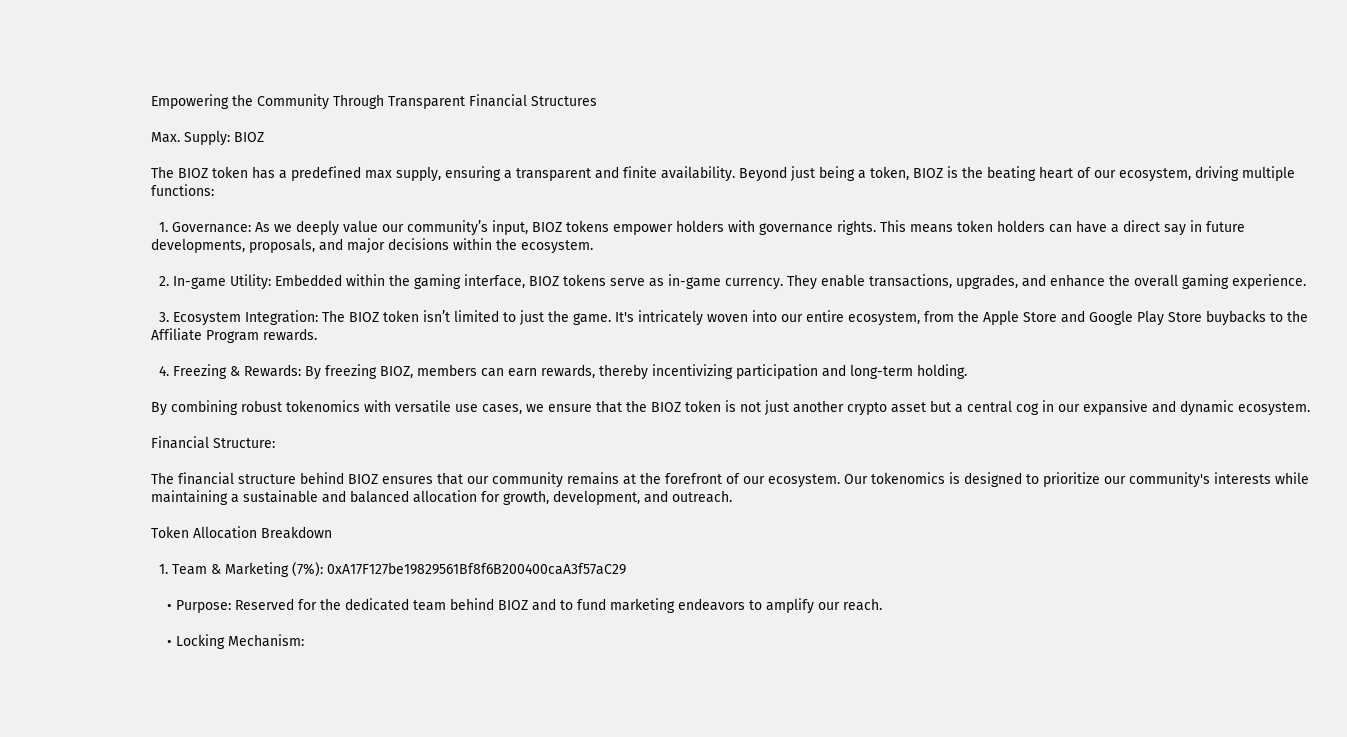Empowering the Community Through Transparent Financial Structures

Max. Supply: BIOZ

The BIOZ token has a predefined max supply, ensuring a transparent and finite availability. Beyond just being a token, BIOZ is the beating heart of our ecosystem, driving multiple functions:

  1. Governance: As we deeply value our community’s input, BIOZ tokens empower holders with governance rights. This means token holders can have a direct say in future developments, proposals, and major decisions within the ecosystem.

  2. In-game Utility: Embedded within the gaming interface, BIOZ tokens serve as in-game currency. They enable transactions, upgrades, and enhance the overall gaming experience.

  3. Ecosystem Integration: The BIOZ token isn’t limited to just the game. It's intricately woven into our entire ecosystem, from the Apple Store and Google Play Store buybacks to the Affiliate Program rewards.

  4. Freezing & Rewards: By freezing BIOZ, members can earn rewards, thereby incentivizing participation and long-term holding.

By combining robust tokenomics with versatile use cases, we ensure that the BIOZ token is not just another crypto asset but a central cog in our expansive and dynamic ecosystem.

Financial Structure:

The financial structure behind BIOZ ensures that our community remains at the forefront of our ecosystem. Our tokenomics is designed to prioritize our community's interests while maintaining a sustainable and balanced allocation for growth, development, and outreach.

Token Allocation Breakdown

  1. Team & Marketing (7%): 0xA17F127be19829561Bf8f6B200400caA3f57aC29

    • Purpose: Reserved for the dedicated team behind BIOZ and to fund marketing endeavors to amplify our reach.

    • Locking Mechanism: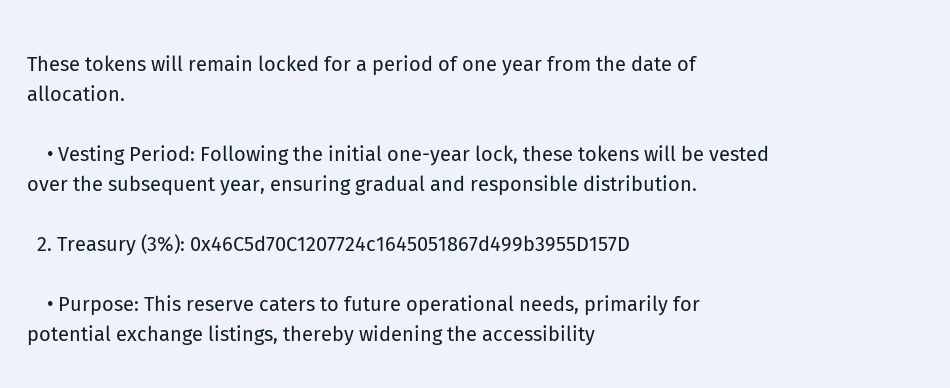These tokens will remain locked for a period of one year from the date of allocation.

    • Vesting Period: Following the initial one-year lock, these tokens will be vested over the subsequent year, ensuring gradual and responsible distribution.

  2. Treasury (3%): 0x46C5d70C1207724c1645051867d499b3955D157D

    • Purpose: This reserve caters to future operational needs, primarily for potential exchange listings, thereby widening the accessibility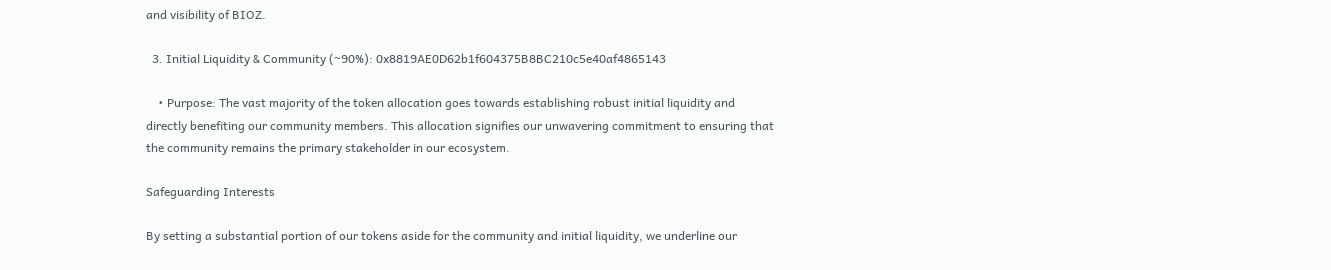and visibility of BIOZ.

  3. Initial Liquidity & Community (~90%): 0x8819AE0D62b1f604375B8BC210c5e40af4865143

    • Purpose: The vast majority of the token allocation goes towards establishing robust initial liquidity and directly benefiting our community members. This allocation signifies our unwavering commitment to ensuring that the community remains the primary stakeholder in our ecosystem.

Safeguarding Interests

By setting a substantial portion of our tokens aside for the community and initial liquidity, we underline our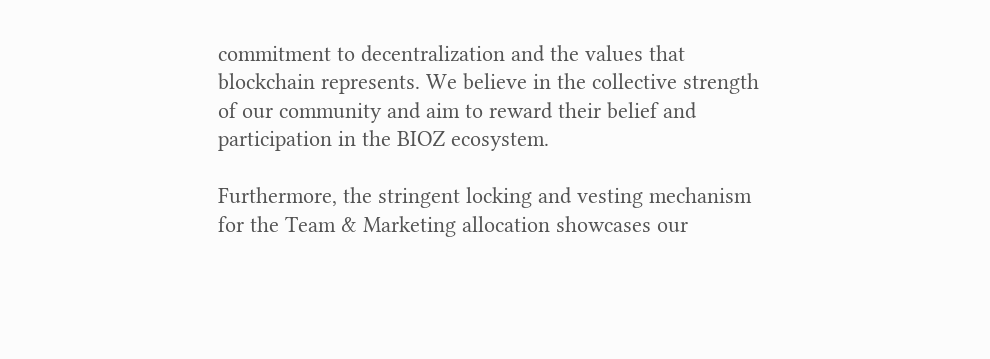commitment to decentralization and the values that blockchain represents. We believe in the collective strength of our community and aim to reward their belief and participation in the BIOZ ecosystem.

Furthermore, the stringent locking and vesting mechanism for the Team & Marketing allocation showcases our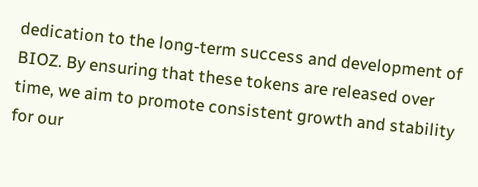dedication to the long-term success and development of BIOZ. By ensuring that these tokens are released over time, we aim to promote consistent growth and stability for our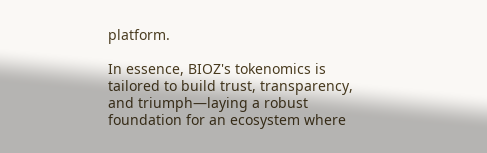platform.

In essence, BIOZ's tokenomics is tailored to build trust, transparency, and triumph—laying a robust foundation for an ecosystem where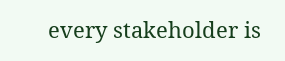every stakeholder is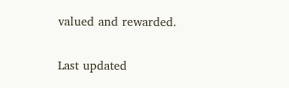valued and rewarded.

Last updated